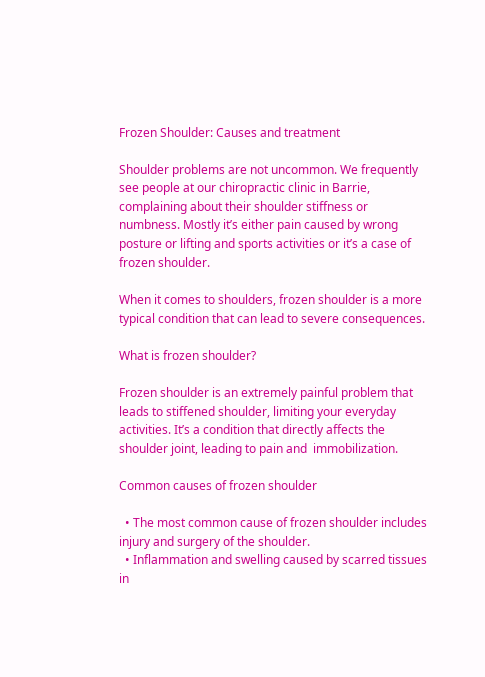Frozen Shoulder: Causes and treatment

Shoulder problems are not uncommon. We frequently see people at our chiropractic clinic in Barrie, complaining about their shoulder stiffness or numbness. Mostly it’s either pain caused by wrong posture or lifting and sports activities or it’s a case of frozen shoulder.

When it comes to shoulders, frozen shoulder is a more typical condition that can lead to severe consequences.

What is frozen shoulder?

Frozen shoulder is an extremely painful problem that leads to stiffened shoulder, limiting your everyday activities. It’s a condition that directly affects the shoulder joint, leading to pain and  immobilization.

Common causes of frozen shoulder

  • The most common cause of frozen shoulder includes injury and surgery of the shoulder.
  • Inflammation and swelling caused by scarred tissues in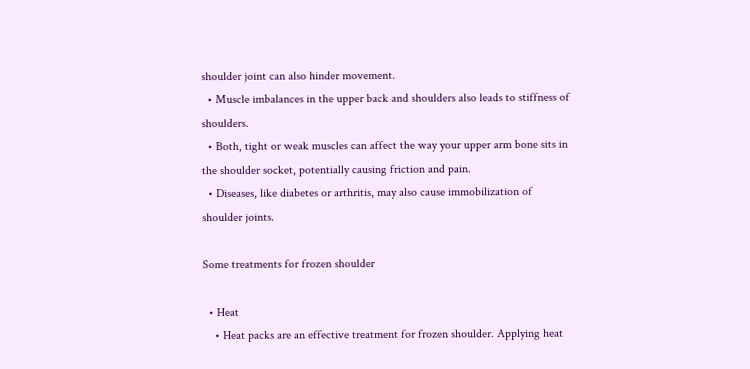shoulder joint can also hinder movement.
  • Muscle imbalances in the upper back and shoulders also leads to stiffness of shoulders.
  • Both, tight or weak muscles can affect the way your upper arm bone sits in the shoulder socket, potentially causing friction and pain.
  • Diseases, like diabetes or arthritis, may also cause immobilization of shoulder joints.

Some treatments for frozen shoulder

  • Heat
    • Heat packs are an effective treatment for frozen shoulder. Applying heat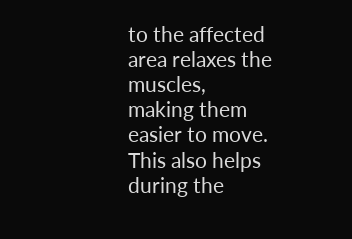to the affected area relaxes the muscles, making them easier to move. This also helps during the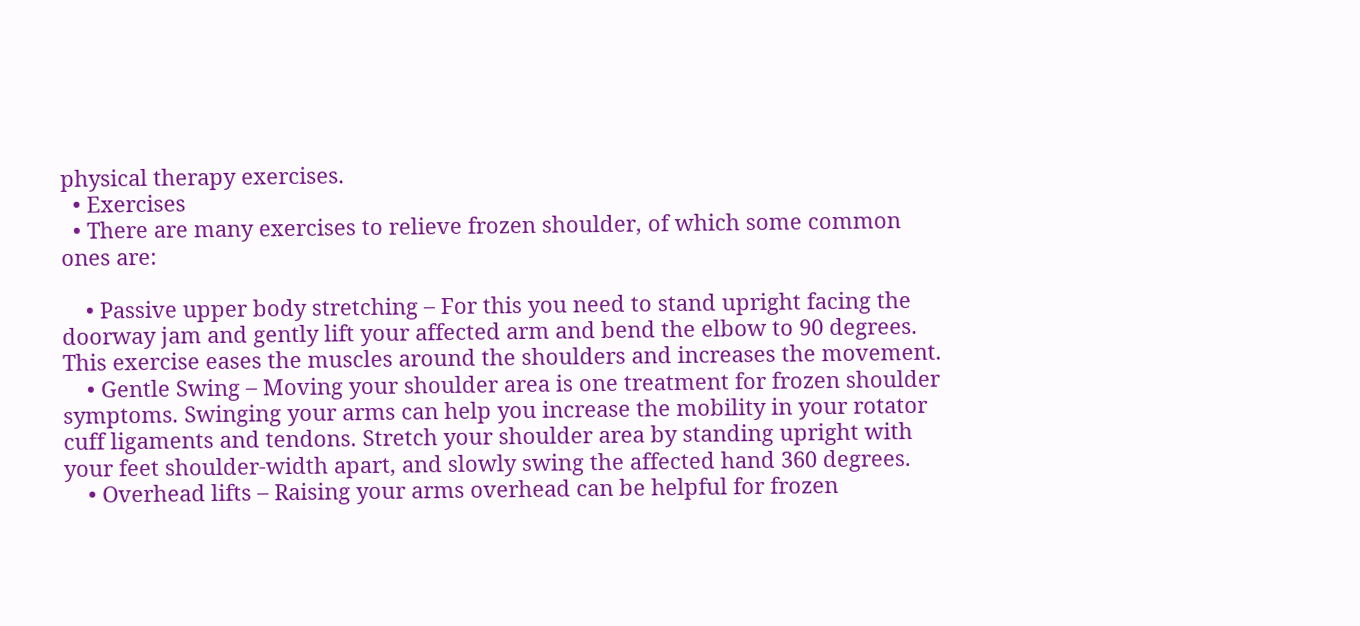physical therapy exercises.
  • Exercises
  • There are many exercises to relieve frozen shoulder, of which some common ones are:

    • Passive upper body stretching – For this you need to stand upright facing the doorway jam and gently lift your affected arm and bend the elbow to 90 degrees. This exercise eases the muscles around the shoulders and increases the movement.
    • Gentle Swing – Moving your shoulder area is one treatment for frozen shoulder symptoms. Swinging your arms can help you increase the mobility in your rotator cuff ligaments and tendons. Stretch your shoulder area by standing upright with your feet shoulder-width apart, and slowly swing the affected hand 360 degrees.
    • Overhead lifts – Raising your arms overhead can be helpful for frozen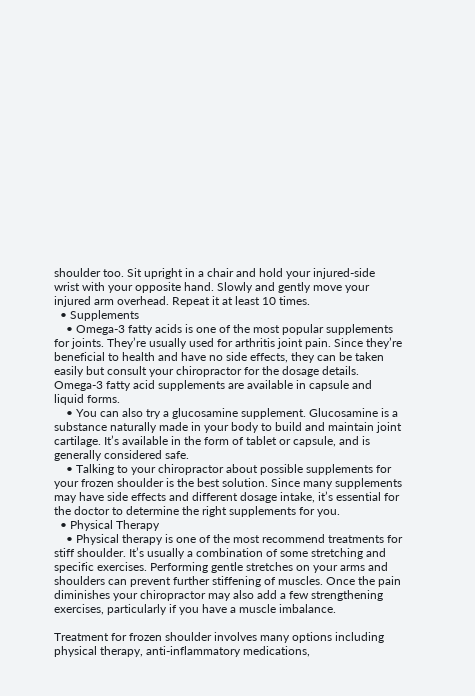shoulder too. Sit upright in a chair and hold your injured-side wrist with your opposite hand. Slowly and gently move your injured arm overhead. Repeat it at least 10 times.
  • Supplements
    • Omega-3 fatty acids is one of the most popular supplements for joints. They’re usually used for arthritis joint pain. Since they’re beneficial to health and have no side effects, they can be taken easily but consult your chiropractor for the dosage details. Omega-3 fatty acid supplements are available in capsule and liquid forms.
    • You can also try a glucosamine supplement. Glucosamine is a substance naturally made in your body to build and maintain joint cartilage. It’s available in the form of tablet or capsule, and is generally considered safe.
    • Talking to your chiropractor about possible supplements for your frozen shoulder is the best solution. Since many supplements may have side effects and different dosage intake, it’s essential for the doctor to determine the right supplements for you.
  • Physical Therapy
    • Physical therapy is one of the most recommend treatments for stiff shoulder. It’s usually a combination of some stretching and specific exercises. Performing gentle stretches on your arms and shoulders can prevent further stiffening of muscles. Once the pain diminishes your chiropractor may also add a few strengthening exercises, particularly if you have a muscle imbalance.

Treatment for frozen shoulder involves many options including physical therapy, anti-inflammatory medications,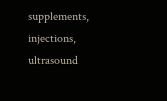supplements, injections, ultrasound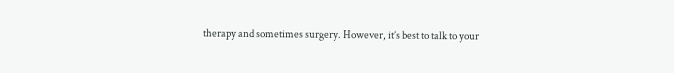therapy and sometimes surgery. However, it’s best to talk to your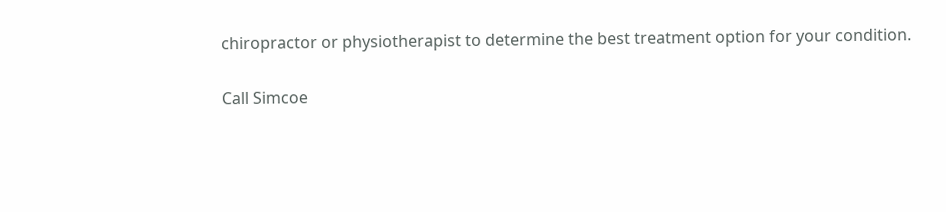chiropractor or physiotherapist to determine the best treatment option for your condition.

Call Simcoe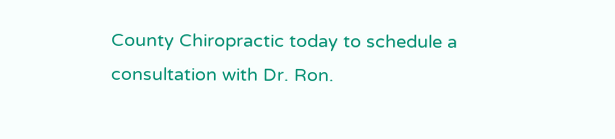County Chiropractic today to schedule a consultation with Dr. Ron.